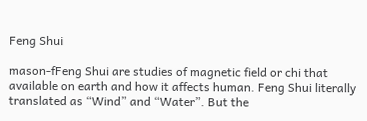Feng Shui

mason-fFeng Shui are studies of magnetic field or chi that available on earth and how it affects human. Feng Shui literally translated as “Wind” and “Water”. But the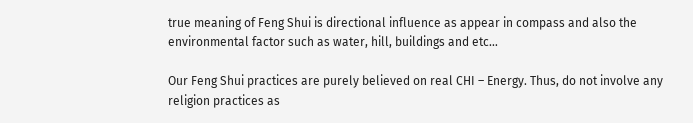true meaning of Feng Shui is directional influence as appear in compass and also the environmental factor such as water, hill, buildings and etc…

Our Feng Shui practices are purely believed on real CHI – Energy. Thus, do not involve any religion practices as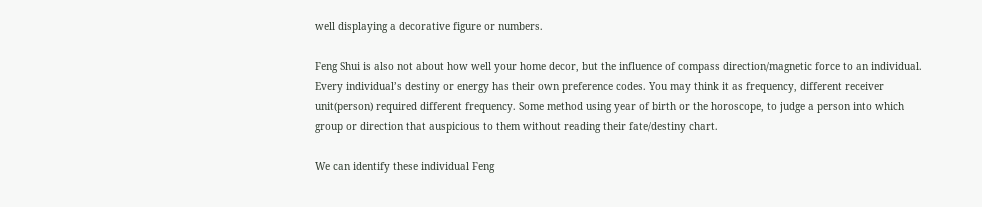well displaying a decorative figure or numbers.

Feng Shui is also not about how well your home decor, but the influence of compass direction/magnetic force to an individual. Every individual’s destiny or energy has their own preference codes. You may think it as frequency, different receiver unit(person) required different frequency. Some method using year of birth or the horoscope, to judge a person into which group or direction that auspicious to them without reading their fate/destiny chart.

We can identify these individual Feng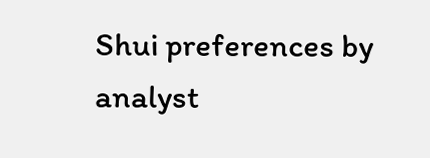Shui preferences by analyst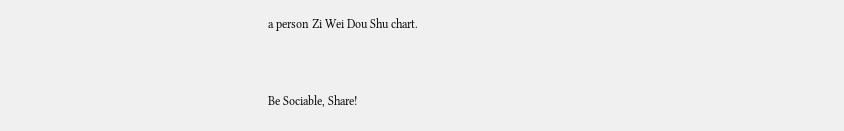a person Zi Wei Dou Shu chart.


Be Sociable, Share!